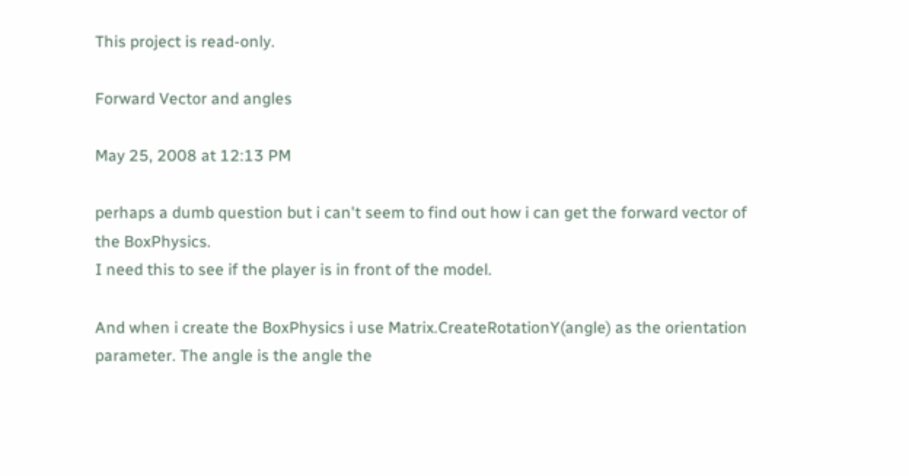This project is read-only.

Forward Vector and angles

May 25, 2008 at 12:13 PM

perhaps a dumb question but i can't seem to find out how i can get the forward vector of the BoxPhysics.
I need this to see if the player is in front of the model.

And when i create the BoxPhysics i use Matrix.CreateRotationY(angle) as the orientation parameter. The angle is the angle the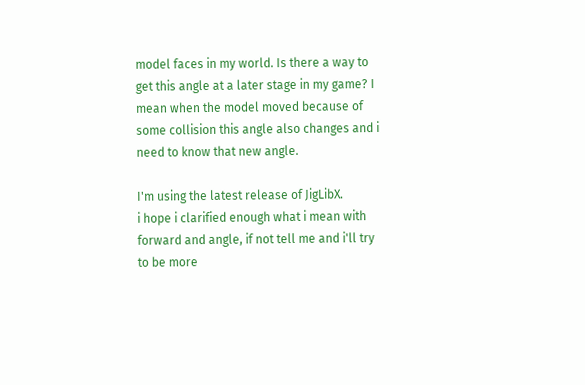model faces in my world. Is there a way to get this angle at a later stage in my game? I mean when the model moved because of some collision this angle also changes and i need to know that new angle.

I'm using the latest release of JigLibX.
i hope i clarified enough what i mean with forward and angle, if not tell me and i'll try to be more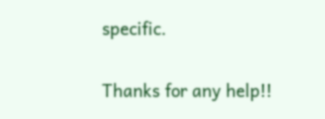specific.

Thanks for any help!!